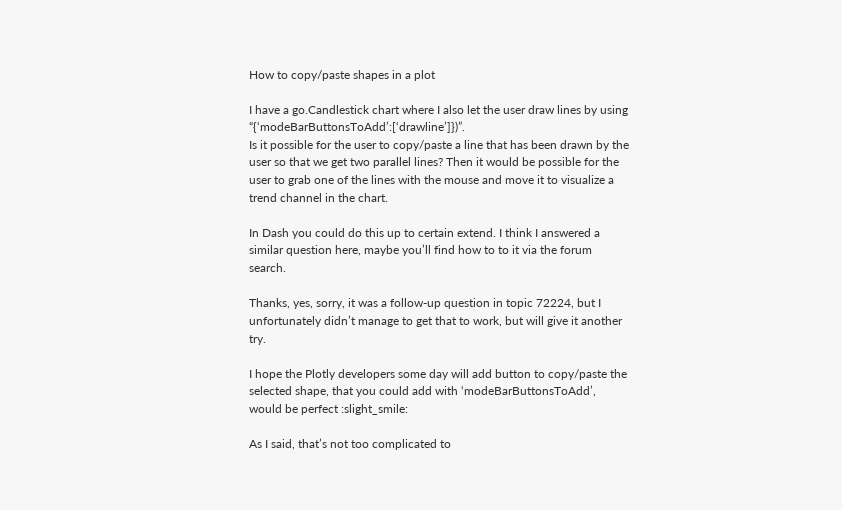How to copy/paste shapes in a plot

I have a go.Candlestick chart where I also let the user draw lines by using “{‘modeBarButtonsToAdd’:[‘drawline’]})”.
Is it possible for the user to copy/paste a line that has been drawn by the user so that we get two parallel lines? Then it would be possible for the user to grab one of the lines with the mouse and move it to visualize a trend channel in the chart.

In Dash you could do this up to certain extend. I think I answered a similar question here, maybe you’ll find how to to it via the forum search.

Thanks, yes, sorry, it was a follow-up question in topic 72224, but I unfortunately didn’t manage to get that to work, but will give it another try.

I hope the Plotly developers some day will add button to copy/paste the selected shape, that you could add with ‘modeBarButtonsToAdd’, would be perfect :slight_smile:

As I said, that’s not too complicated to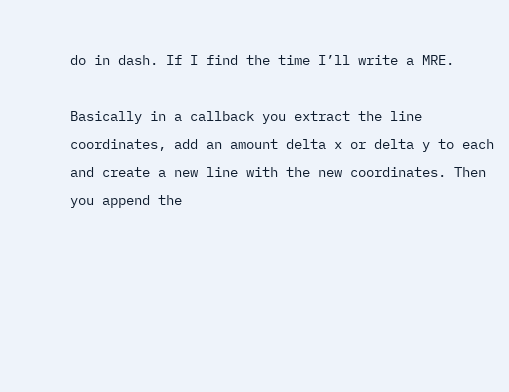do in dash. If I find the time I’ll write a MRE.

Basically in a callback you extract the line coordinates, add an amount delta x or delta y to each and create a new line with the new coordinates. Then you append the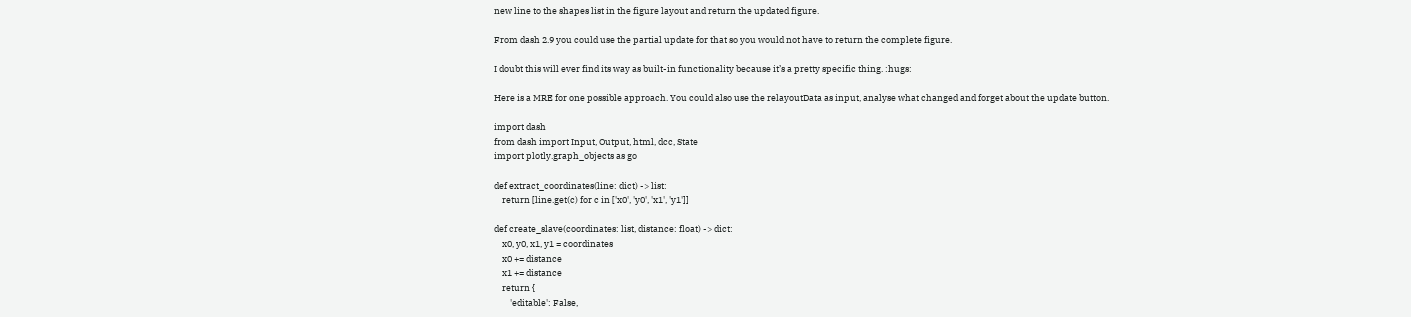new line to the shapes list in the figure layout and return the updated figure.

From dash 2.9 you could use the partial update for that so you would not have to return the complete figure.

I doubt this will ever find its way as built-in functionality because it’s a pretty specific thing. :hugs:

Here is a MRE for one possible approach. You could also use the relayoutData as input, analyse what changed and forget about the update button.

import dash
from dash import Input, Output, html, dcc, State
import plotly.graph_objects as go

def extract_coordinates(line: dict) -> list:
    return [line.get(c) for c in ['x0', 'y0', 'x1', 'y1']]

def create_slave(coordinates: list, distance: float) -> dict:
    x0, y0, x1, y1 = coordinates
    x0 += distance
    x1 += distance
    return {
        'editable': False,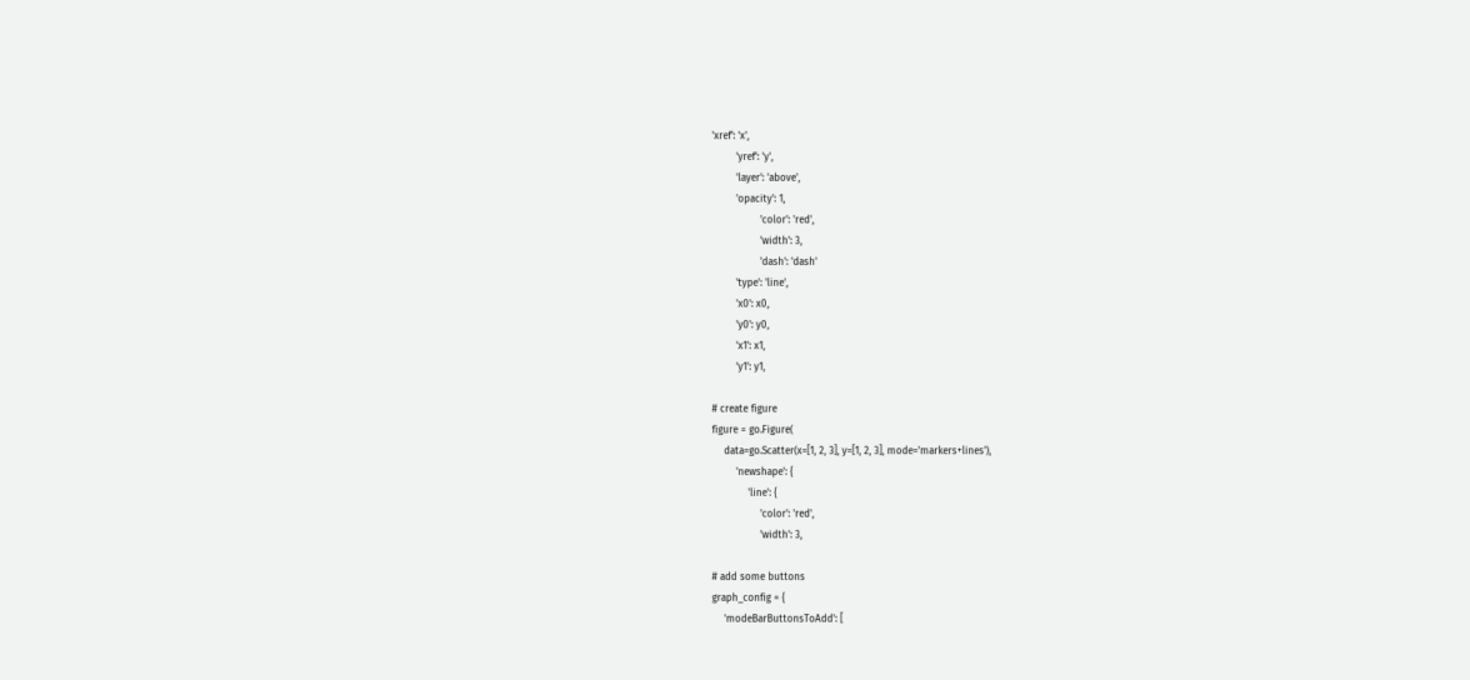'xref': 'x',
        'yref': 'y',
        'layer': 'above',
        'opacity': 1,
                'color': 'red',
                'width': 3,
                'dash': 'dash'
        'type': 'line',
        'x0': x0,
        'y0': y0,
        'x1': x1,
        'y1': y1,

# create figure
figure = go.Figure(
    data=go.Scatter(x=[1, 2, 3], y=[1, 2, 3], mode='markers+lines'),
        'newshape': {
            'line': {
                'color': 'red',
                'width': 3,

# add some buttons
graph_config = {
    'modeBarButtonsToAdd': [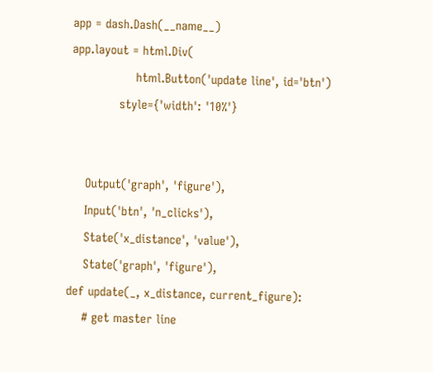app = dash.Dash(__name__)
app.layout = html.Div(
                html.Button('update line', id='btn')
            style={'width': '10%'}


    Output('graph', 'figure'),
    Input('btn', 'n_clicks'),
    State('x_distance', 'value'),
    State('graph', 'figure'),
def update(_, x_distance, current_figure):
    # get master line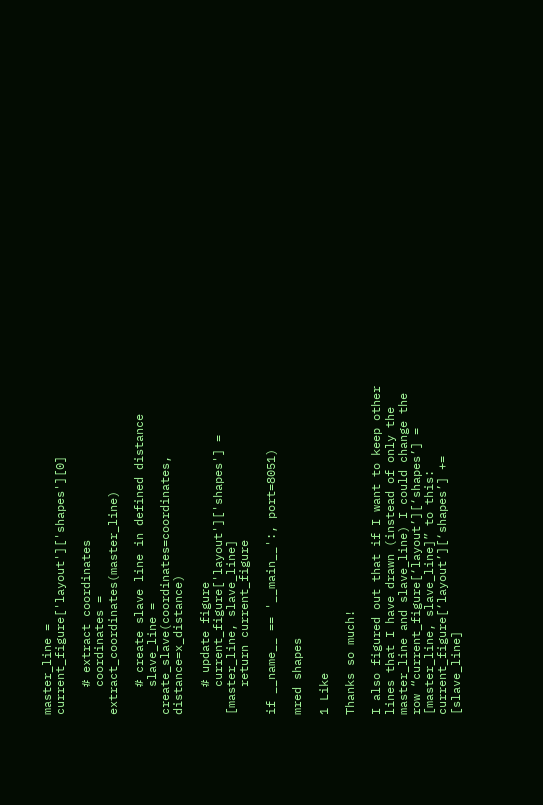master_line = current_figure['layout']['shapes'][0]

    # extract coordinates
    coordinates = extract_coordinates(master_line)

    # create slave line in defined distance
    slave_line = create_slave(coordinates=coordinates, distance=x_distance)

    # update figure
    current_figure['layout']['shapes'] = [master_line, slave_line]
    return current_figure

if __name__ == '__main__':, port=8051)

mred shapes

1 Like

Thanks so much!

I also figured out that if I want to keep other lines that I have drawn (instead of only the master_line and slave_line) I could change the row “current_figure[‘layout’][‘shapes’] = [master_line, slave_line]” to this:
current_figure[‘layout’][‘shapes’] += [slave_line]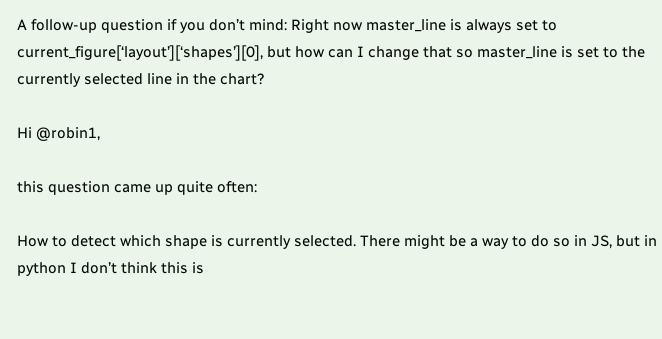A follow-up question if you don’t mind: Right now master_line is always set to current_figure[‘layout’][‘shapes’][0], but how can I change that so master_line is set to the currently selected line in the chart?

Hi @robin1,

this question came up quite often:

How to detect which shape is currently selected. There might be a way to do so in JS, but in python I don’t think this is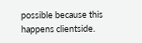possible because this happens clientside.